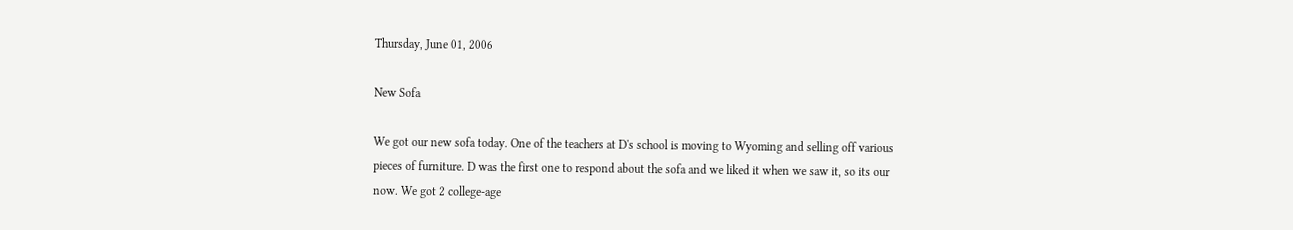Thursday, June 01, 2006

New Sofa

We got our new sofa today. One of the teachers at D's school is moving to Wyoming and selling off various pieces of furniture. D was the first one to respond about the sofa and we liked it when we saw it, so its our now. We got 2 college-age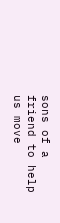sons of a friend to help us move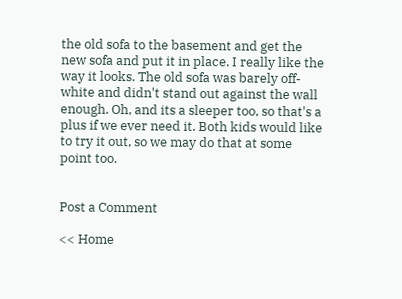the old sofa to the basement and get the new sofa and put it in place. I really like the way it looks. The old sofa was barely off-white and didn't stand out against the wall enough. Oh, and its a sleeper too, so that's a plus if we ever need it. Both kids would like to try it out, so we may do that at some point too.


Post a Comment

<< Home